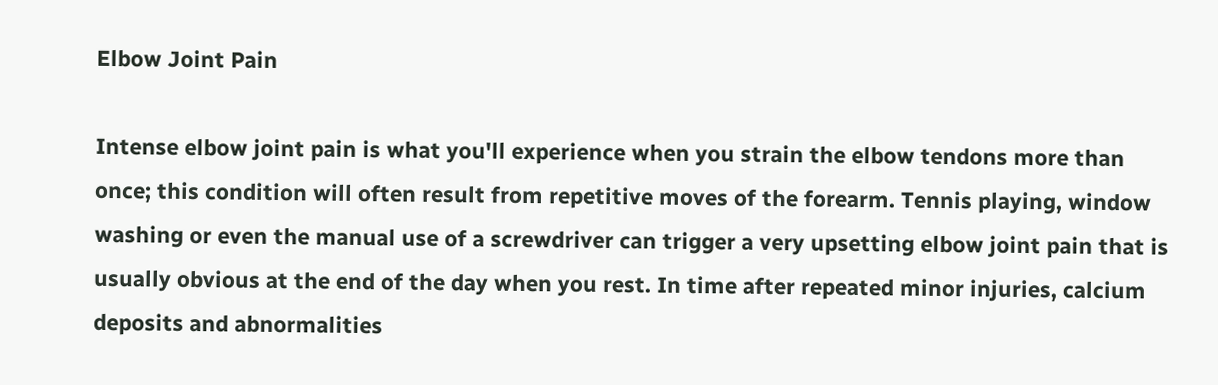Elbow Joint Pain

Intense elbow joint pain is what you'll experience when you strain the elbow tendons more than once; this condition will often result from repetitive moves of the forearm. Tennis playing, window washing or even the manual use of a screwdriver can trigger a very upsetting elbow joint pain that is usually obvious at the end of the day when you rest. In time after repeated minor injuries, calcium deposits and abnormalities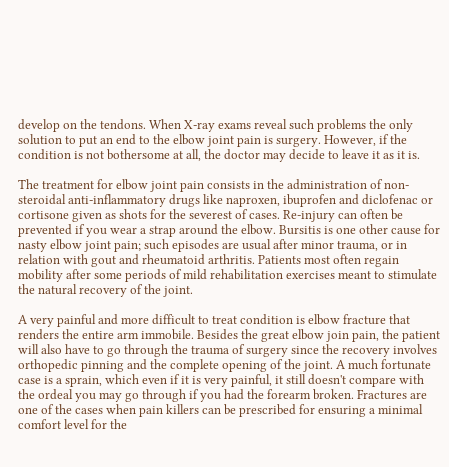develop on the tendons. When X-ray exams reveal such problems the only solution to put an end to the elbow joint pain is surgery. However, if the condition is not bothersome at all, the doctor may decide to leave it as it is.

The treatment for elbow joint pain consists in the administration of non-steroidal anti-inflammatory drugs like naproxen, ibuprofen and diclofenac or cortisone given as shots for the severest of cases. Re-injury can often be prevented if you wear a strap around the elbow. Bursitis is one other cause for nasty elbow joint pain; such episodes are usual after minor trauma, or in relation with gout and rheumatoid arthritis. Patients most often regain mobility after some periods of mild rehabilitation exercises meant to stimulate the natural recovery of the joint.

A very painful and more difficult to treat condition is elbow fracture that renders the entire arm immobile. Besides the great elbow join pain, the patient will also have to go through the trauma of surgery since the recovery involves orthopedic pinning and the complete opening of the joint. A much fortunate case is a sprain, which even if it is very painful, it still doesn't compare with the ordeal you may go through if you had the forearm broken. Fractures are one of the cases when pain killers can be prescribed for ensuring a minimal comfort level for the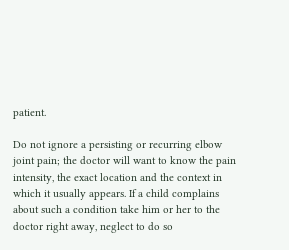patient.

Do not ignore a persisting or recurring elbow joint pain; the doctor will want to know the pain intensity, the exact location and the context in which it usually appears. If a child complains about such a condition take him or her to the doctor right away, neglect to do so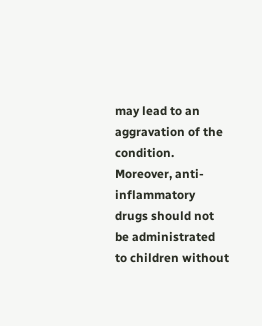may lead to an aggravation of the condition. Moreover, anti-inflammatory drugs should not be administrated to children without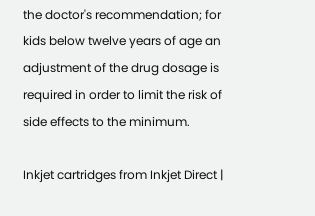the doctor's recommendation; for kids below twelve years of age an adjustment of the drug dosage is required in order to limit the risk of side effects to the minimum.

Inkjet cartridges from Inkjet Direct |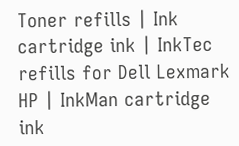Toner refills | Ink cartridge ink | InkTec refills for Dell Lexmark HP | InkMan cartridge ink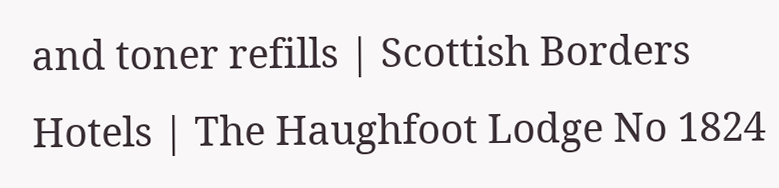and toner refills | Scottish Borders Hotels | The Haughfoot Lodge No 1824